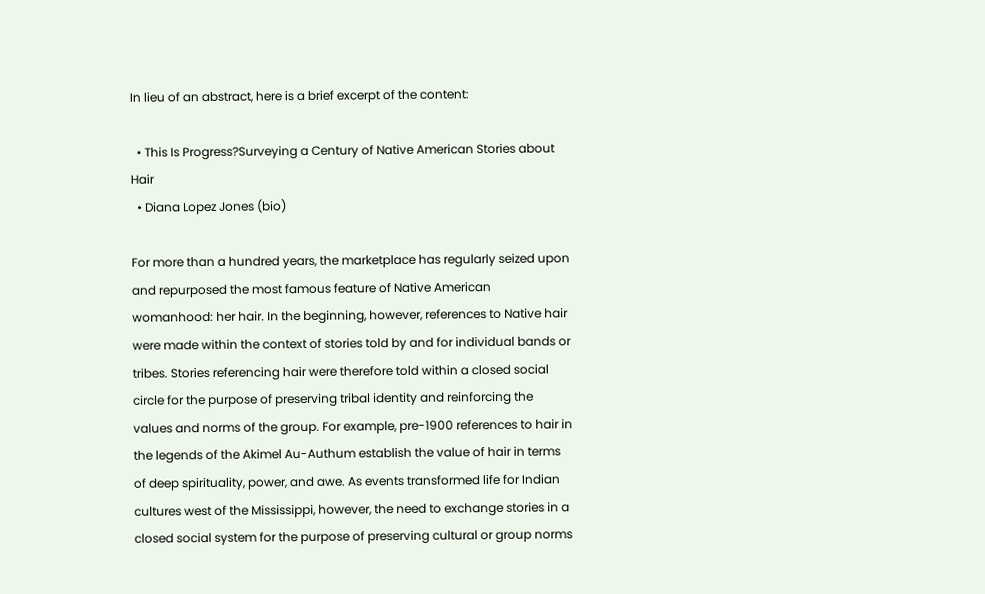In lieu of an abstract, here is a brief excerpt of the content:

  • This Is Progress?Surveying a Century of Native American Stories about Hair
  • Diana Lopez Jones (bio)

For more than a hundred years, the marketplace has regularly seized upon and repurposed the most famous feature of Native American womanhood: her hair. In the beginning, however, references to Native hair were made within the context of stories told by and for individual bands or tribes. Stories referencing hair were therefore told within a closed social circle for the purpose of preserving tribal identity and reinforcing the values and norms of the group. For example, pre-1900 references to hair in the legends of the Akimel Au-Authum establish the value of hair in terms of deep spirituality, power, and awe. As events transformed life for Indian cultures west of the Mississippi, however, the need to exchange stories in a closed social system for the purpose of preserving cultural or group norms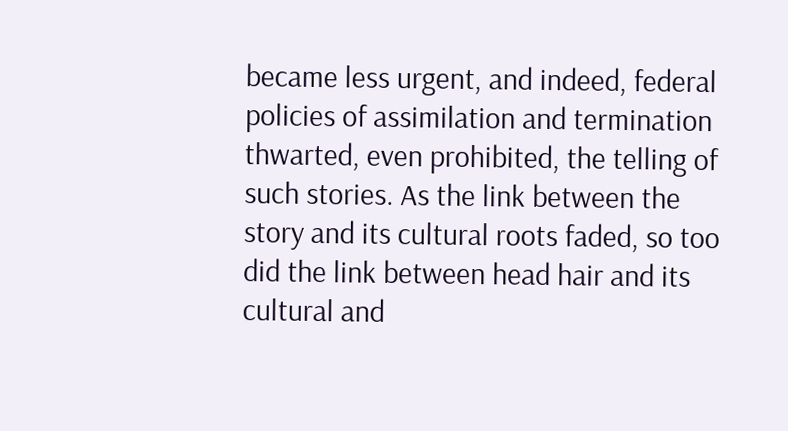became less urgent, and indeed, federal policies of assimilation and termination thwarted, even prohibited, the telling of such stories. As the link between the story and its cultural roots faded, so too did the link between head hair and its cultural and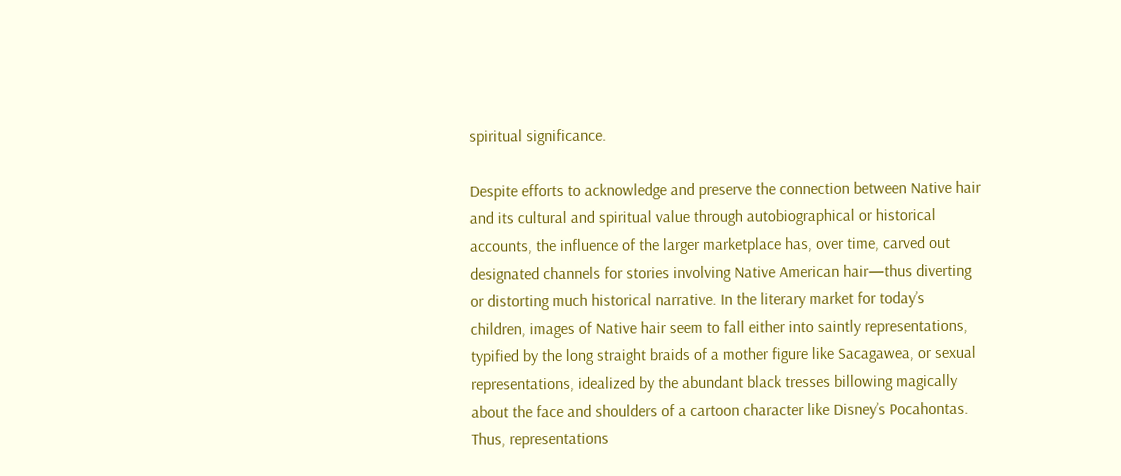spiritual significance.

Despite efforts to acknowledge and preserve the connection between Native hair and its cultural and spiritual value through autobiographical or historical accounts, the influence of the larger marketplace has, over time, carved out designated channels for stories involving Native American hair—thus diverting or distorting much historical narrative. In the literary market for today’s children, images of Native hair seem to fall either into saintly representations, typified by the long straight braids of a mother figure like Sacagawea, or sexual representations, idealized by the abundant black tresses billowing magically about the face and shoulders of a cartoon character like Disney’s Pocahontas. Thus, representations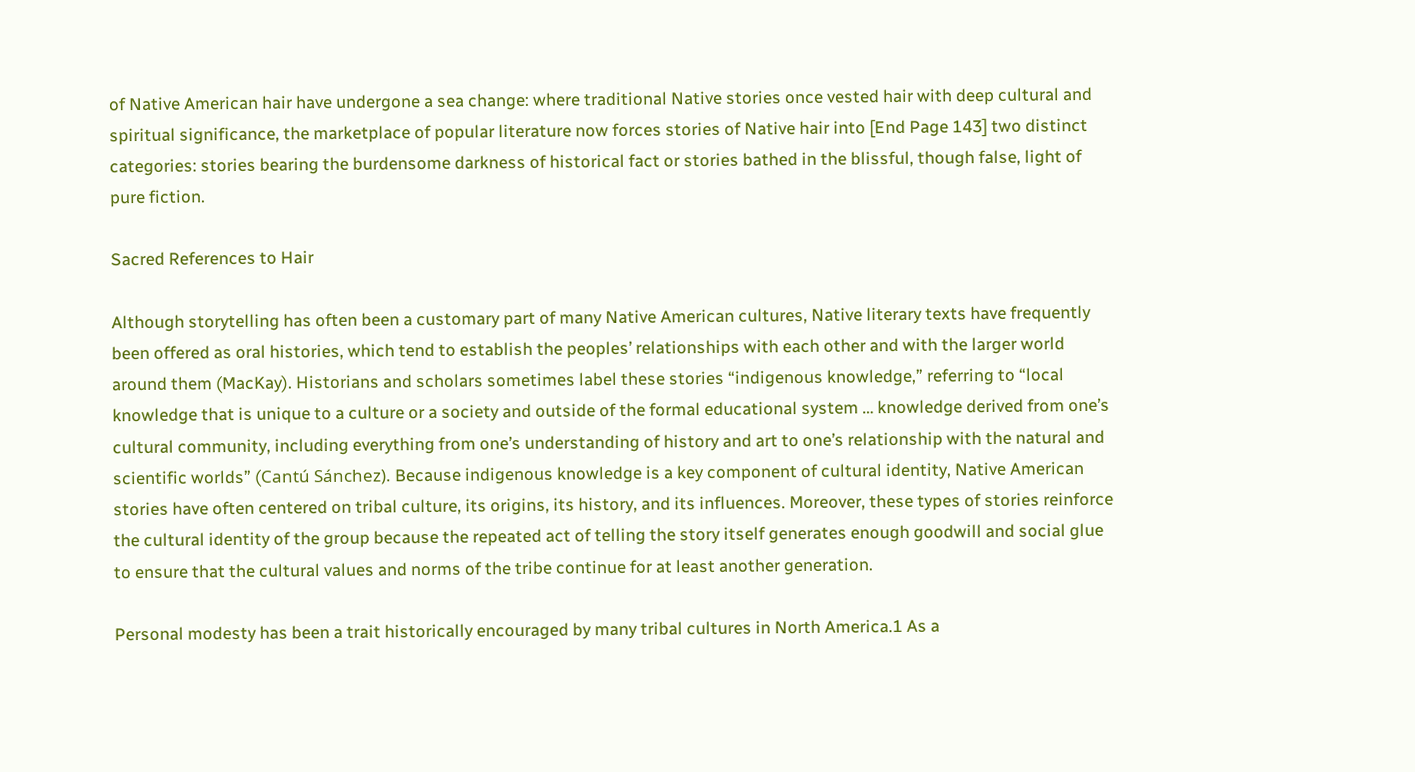of Native American hair have undergone a sea change: where traditional Native stories once vested hair with deep cultural and spiritual significance, the marketplace of popular literature now forces stories of Native hair into [End Page 143] two distinct categories: stories bearing the burdensome darkness of historical fact or stories bathed in the blissful, though false, light of pure fiction.

Sacred References to Hair

Although storytelling has often been a customary part of many Native American cultures, Native literary texts have frequently been offered as oral histories, which tend to establish the peoples’ relationships with each other and with the larger world around them (MacKay). Historians and scholars sometimes label these stories “indigenous knowledge,” referring to “local knowledge that is unique to a culture or a society and outside of the formal educational system … knowledge derived from one’s cultural community, including everything from one’s understanding of history and art to one’s relationship with the natural and scientific worlds” (Cantú Sánchez). Because indigenous knowledge is a key component of cultural identity, Native American stories have often centered on tribal culture, its origins, its history, and its influences. Moreover, these types of stories reinforce the cultural identity of the group because the repeated act of telling the story itself generates enough goodwill and social glue to ensure that the cultural values and norms of the tribe continue for at least another generation.

Personal modesty has been a trait historically encouraged by many tribal cultures in North America.1 As a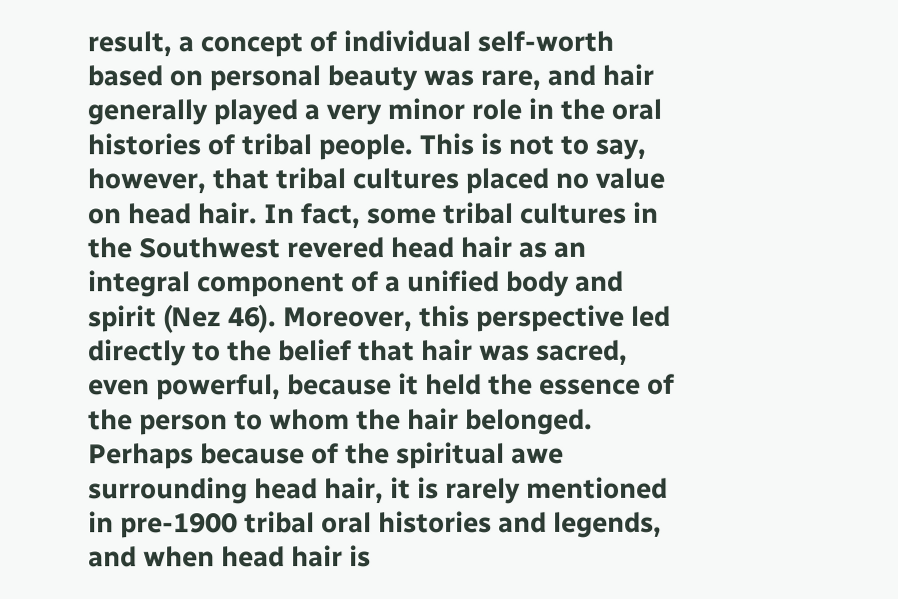result, a concept of individual self-worth based on personal beauty was rare, and hair generally played a very minor role in the oral histories of tribal people. This is not to say, however, that tribal cultures placed no value on head hair. In fact, some tribal cultures in the Southwest revered head hair as an integral component of a unified body and spirit (Nez 46). Moreover, this perspective led directly to the belief that hair was sacred, even powerful, because it held the essence of the person to whom the hair belonged. Perhaps because of the spiritual awe surrounding head hair, it is rarely mentioned in pre-1900 tribal oral histories and legends, and when head hair is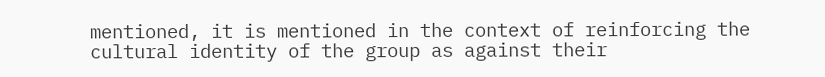mentioned, it is mentioned in the context of reinforcing the cultural identity of the group as against their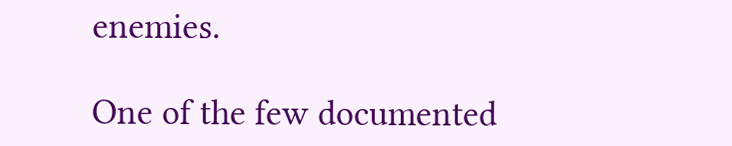enemies.

One of the few documented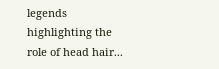legends highlighting the role of head hair...